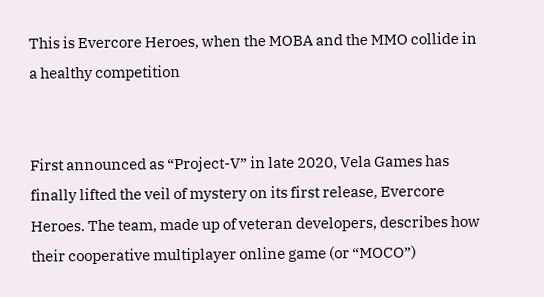This is Evercore Heroes, when the MOBA and the MMO collide in a healthy competition


First announced as “Project-V” in late 2020, Vela Games has finally lifted the veil of mystery on its first release, Evercore Heroes. The team, made up of veteran developers, describes how their cooperative multiplayer online game (or “MOCO”)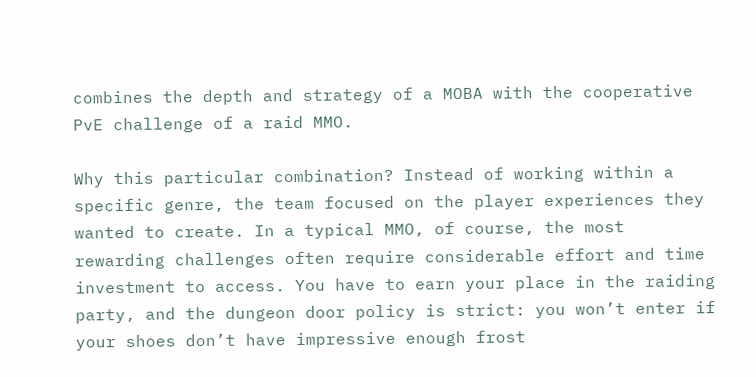combines the depth and strategy of a MOBA with the cooperative PvE challenge of a raid MMO.

Why this particular combination? Instead of working within a specific genre, the team focused on the player experiences they wanted to create. In a typical MMO, of course, the most rewarding challenges often require considerable effort and time investment to access. You have to earn your place in the raiding party, and the dungeon door policy is strict: you won’t enter if your shoes don’t have impressive enough frost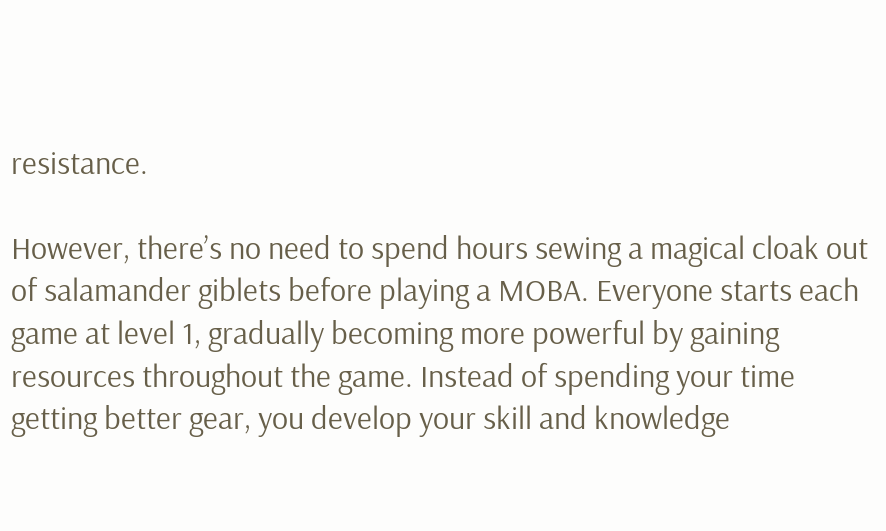resistance.

However, there’s no need to spend hours sewing a magical cloak out of salamander giblets before playing a MOBA. Everyone starts each game at level 1, gradually becoming more powerful by gaining resources throughout the game. Instead of spending your time getting better gear, you develop your skill and knowledge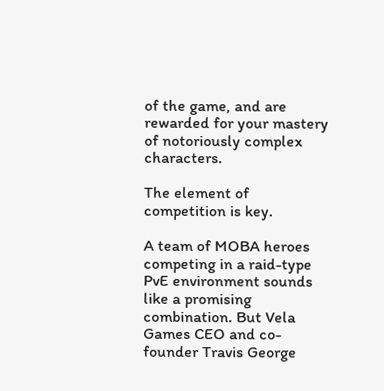of the game, and are rewarded for your mastery of notoriously complex characters.

The element of competition is key.

A team of MOBA heroes competing in a raid-type PvE environment sounds like a promising combination. But Vela Games CEO and co-founder Travis George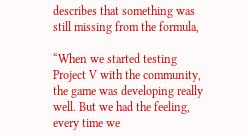describes that something was still missing from the formula,

“When we started testing Project V with the community, the game was developing really well. But we had the feeling, every time we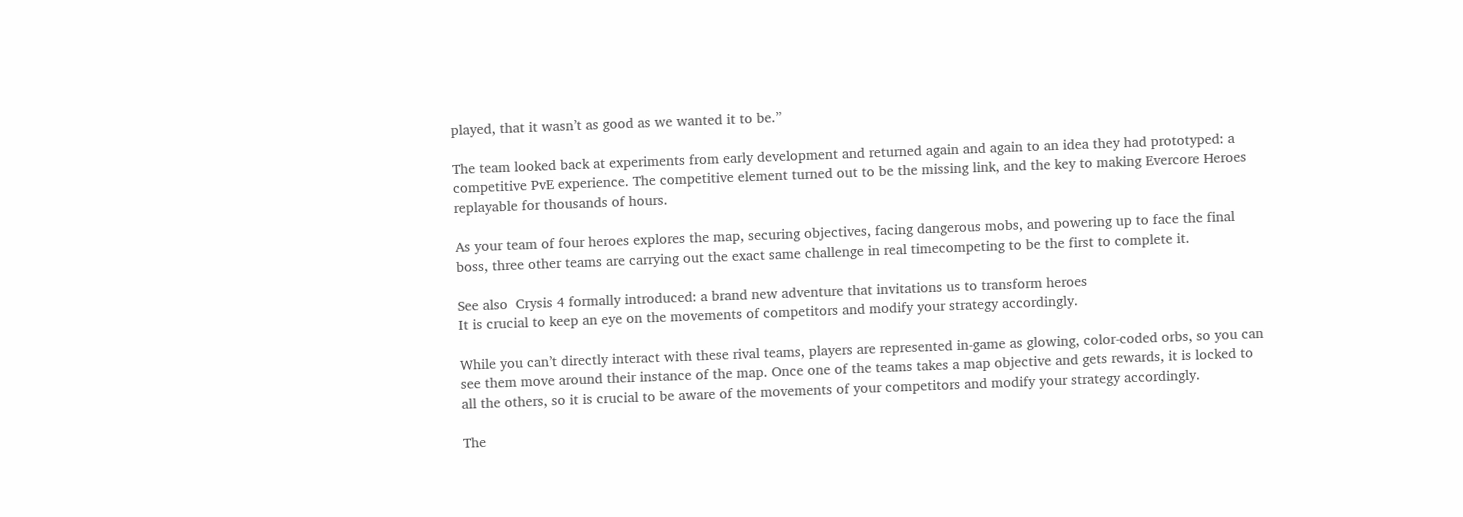played, that it wasn’t as good as we wanted it to be.”

The team looked back at experiments from early development and returned again and again to an idea they had prototyped: a competitive PvE experience. The competitive element turned out to be the missing link, and the key to making Evercore Heroes replayable for thousands of hours.

As your team of four heroes explores the map, securing objectives, facing dangerous mobs, and powering up to face the final boss, three other teams are carrying out the exact same challenge in real timecompeting to be the first to complete it.

See also  Crysis 4 formally introduced: a brand new adventure that invitations us to transform heroes
It is crucial to keep an eye on the movements of competitors and modify your strategy accordingly.

While you can’t directly interact with these rival teams, players are represented in-game as glowing, color-coded orbs, so you can see them move around their instance of the map. Once one of the teams takes a map objective and gets rewards, it is locked to all the others, so it is crucial to be aware of the movements of your competitors and modify your strategy accordingly.

The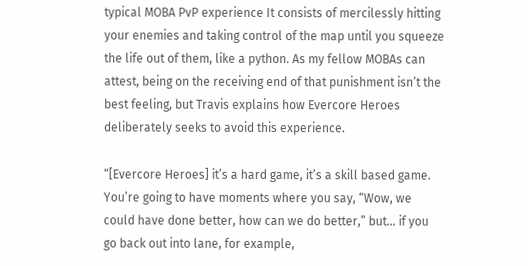typical MOBA PvP experience It consists of mercilessly hitting your enemies and taking control of the map until you squeeze the life out of them, like a python. As my fellow MOBAs can attest, being on the receiving end of that punishment isn’t the best feeling, but Travis explains how Evercore Heroes deliberately seeks to avoid this experience.

“[Evercore Heroes] it’s a hard game, it’s a skill based game. You’re going to have moments where you say, “Wow, we could have done better, how can we do better,” but… if you go back out into lane, for example,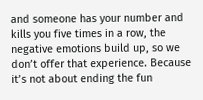and someone has your number and kills you five times in a row, the negative emotions build up, so we don’t offer that experience. Because it’s not about ending the fun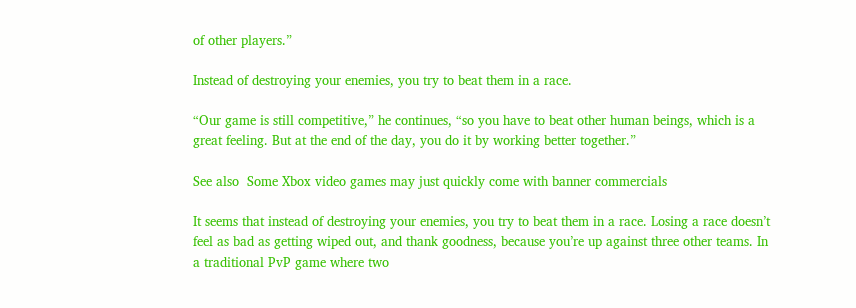of other players.”

Instead of destroying your enemies, you try to beat them in a race.

“Our game is still competitive,” he continues, “so you have to beat other human beings, which is a great feeling. But at the end of the day, you do it by working better together.”

See also  Some Xbox video games may just quickly come with banner commercials

It seems that instead of destroying your enemies, you try to beat them in a race. Losing a race doesn’t feel as bad as getting wiped out, and thank goodness, because you’re up against three other teams. In a traditional PvP game where two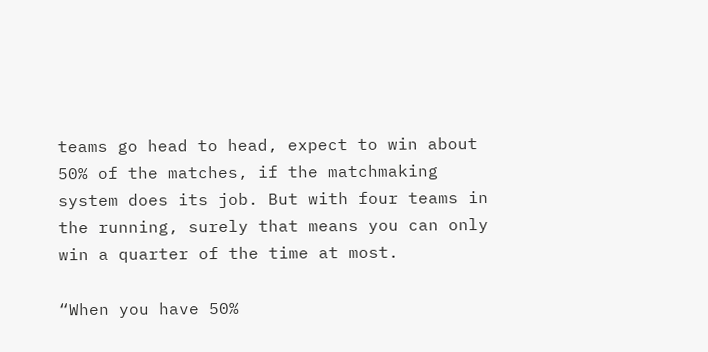teams go head to head, expect to win about 50% of the matches, if the matchmaking system does its job. But with four teams in the running, surely that means you can only win a quarter of the time at most.

“When you have 50%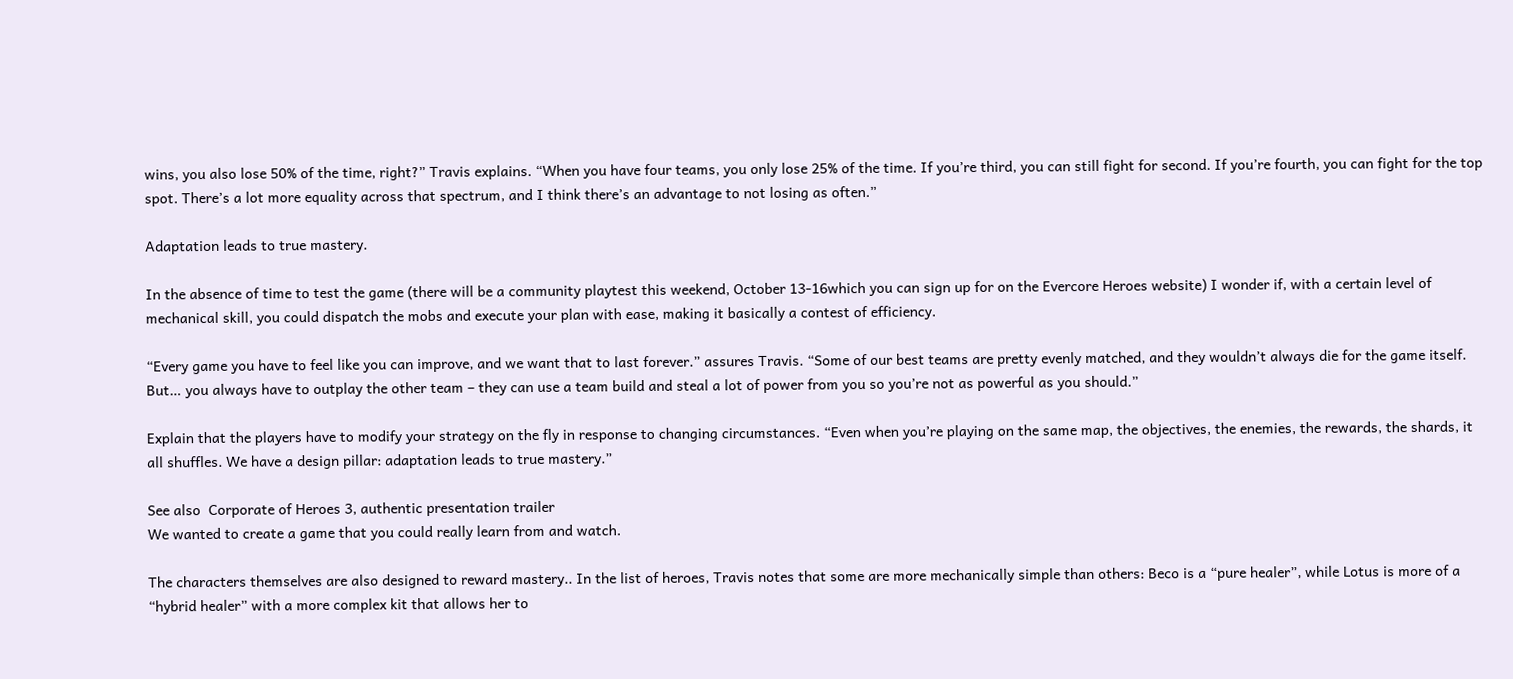wins, you also lose 50% of the time, right?” Travis explains. “When you have four teams, you only lose 25% of the time. If you’re third, you can still fight for second. If you’re fourth, you can fight for the top spot. There’s a lot more equality across that spectrum, and I think there’s an advantage to not losing as often.”

Adaptation leads to true mastery.

In the absence of time to test the game (there will be a community playtest this weekend, October 13-16which you can sign up for on the Evercore Heroes website) I wonder if, with a certain level of mechanical skill, you could dispatch the mobs and execute your plan with ease, making it basically a contest of efficiency.

“Every game you have to feel like you can improve, and we want that to last forever.” assures Travis. “Some of our best teams are pretty evenly matched, and they wouldn’t always die for the game itself. But… you always have to outplay the other team – they can use a team build and steal a lot of power from you so you’re not as powerful as you should.”

Explain that the players have to modify your strategy on the fly in response to changing circumstances. “Even when you’re playing on the same map, the objectives, the enemies, the rewards, the shards, it all shuffles. We have a design pillar: adaptation leads to true mastery.”

See also  Corporate of Heroes 3, authentic presentation trailer
We wanted to create a game that you could really learn from and watch.

The characters themselves are also designed to reward mastery.. In the list of heroes, Travis notes that some are more mechanically simple than others: Beco is a “pure healer”, while Lotus is more of a “hybrid healer” with a more complex kit that allows her to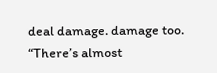deal damage. damage too. “There’s almost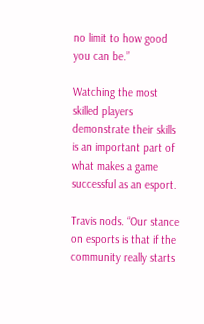no limit to how good you can be.”

Watching the most skilled players demonstrate their skills is an important part of what makes a game successful as an esport.

Travis nods. “Our stance on esports is that if the community really starts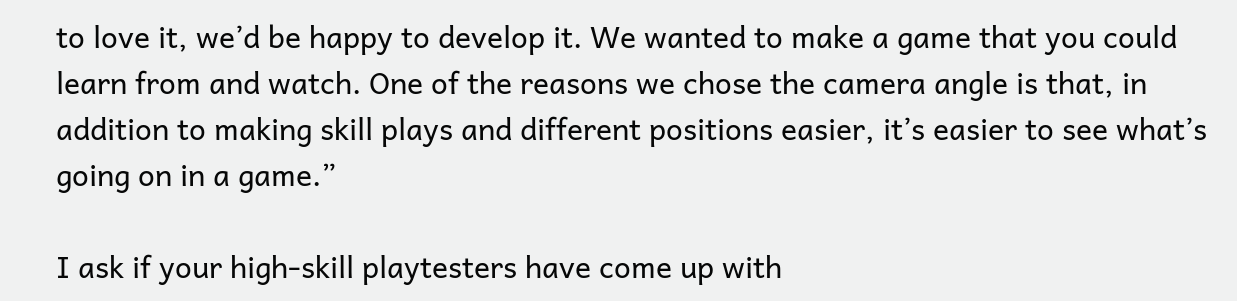to love it, we’d be happy to develop it. We wanted to make a game that you could learn from and watch. One of the reasons we chose the camera angle is that, in addition to making skill plays and different positions easier, it’s easier to see what’s going on in a game.”

I ask if your high-skill playtesters have come up with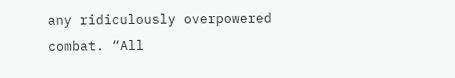any ridiculously overpowered combat. “All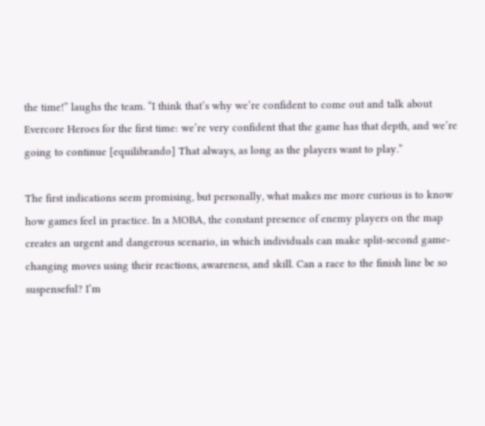the time!” laughs the team. “I think that’s why we’re confident to come out and talk about Evercore Heroes for the first time: we’re very confident that the game has that depth, and we’re going to continue [equilibrando] That always, as long as the players want to play.”

The first indications seem promising, but personally, what makes me more curious is to know how games feel in practice. In a MOBA, the constant presence of enemy players on the map creates an urgent and dangerous scenario, in which individuals can make split-second game-changing moves using their reactions, awareness, and skill. Can a race to the finish line be so suspenseful? I’m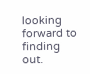looking forward to finding out.